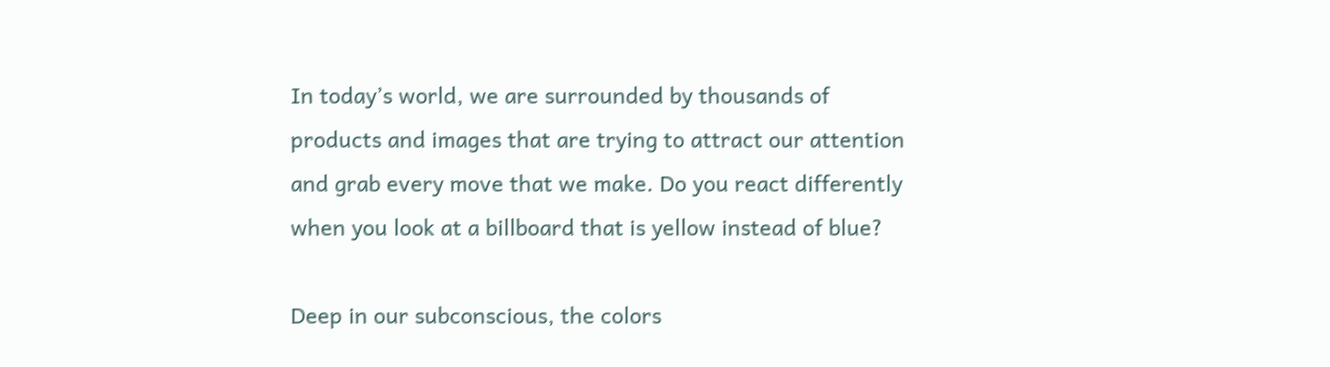In today’s world, we are surrounded by thousands of products and images that are trying to attract our attention and grab every move that we make. Do you react differently when you look at a billboard that is yellow instead of blue?

Deep in our subconscious, the colors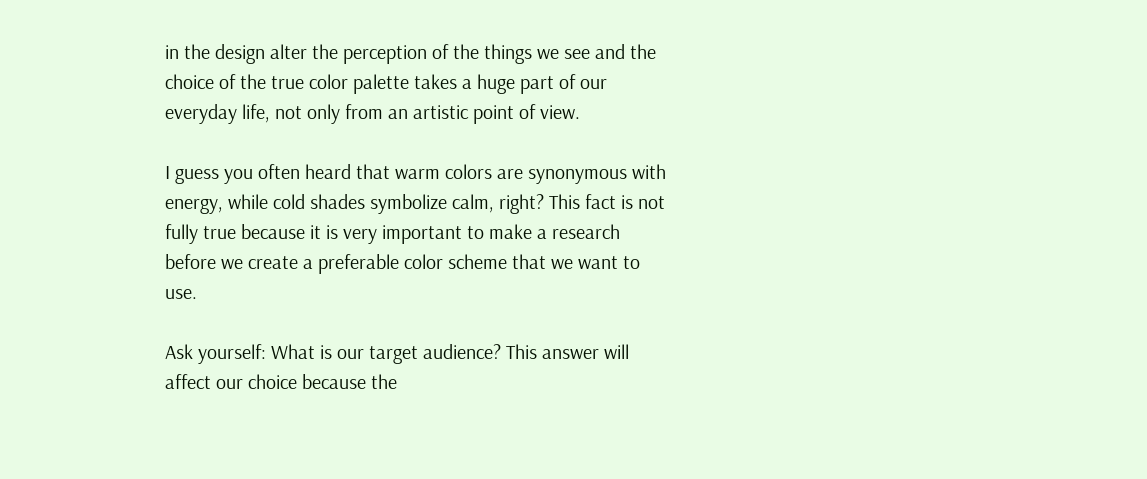in the design alter the perception of the things we see and the choice of the true color palette takes a huge part of our everyday life, not only from an artistic point of view.

I guess you often heard that warm colors are synonymous with energy, while cold shades symbolize calm, right? This fact is not fully true because it is very important to make a research before we create a preferable color scheme that we want to use.

Ask yourself: What is our target audience? This answer will affect our choice because the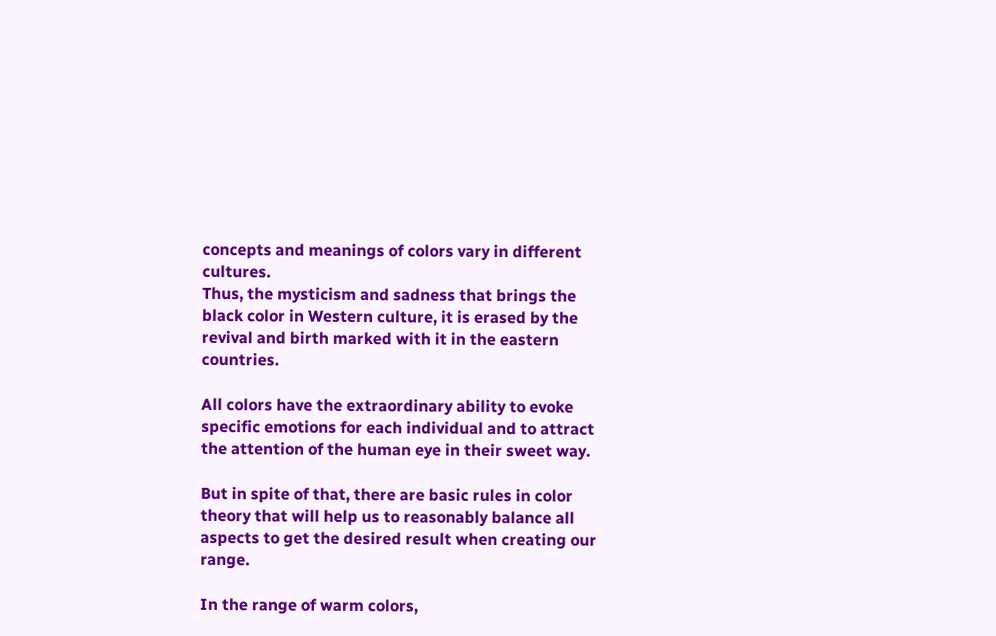concepts and meanings of colors vary in different cultures.
Thus, the mysticism and sadness that brings the black color in Western culture, it is erased by the revival and birth marked with it in the eastern countries.

All colors have the extraordinary ability to evoke specific emotions for each individual and to attract the attention of the human eye in their sweet way.

But in spite of that, there are basic rules in color theory that will help us to reasonably balance all aspects to get the desired result when creating our range.

In the range of warm colors,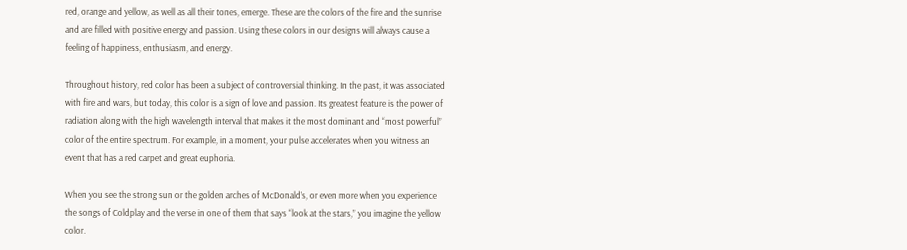red, orange and yellow, as well as all their tones, emerge. These are the colors of the fire and the sunrise and are filled with positive energy and passion. Using these colors in our designs will always cause a feeling of happiness, enthusiasm, and energy.

Throughout history, red color has been a subject of controversial thinking. In the past, it was associated with fire and wars, but today, this color is a sign of love and passion. Its greatest feature is the power of radiation along with the high wavelength interval that makes it the most dominant and “most powerful” color of the entire spectrum. For example, in a moment, your pulse accelerates when you witness an event that has a red carpet and great euphoria.

When you see the strong sun or the golden arches of McDonald’s, or even more when you experience the songs of Coldplay and the verse in one of them that says “look at the stars,” you imagine the yellow color.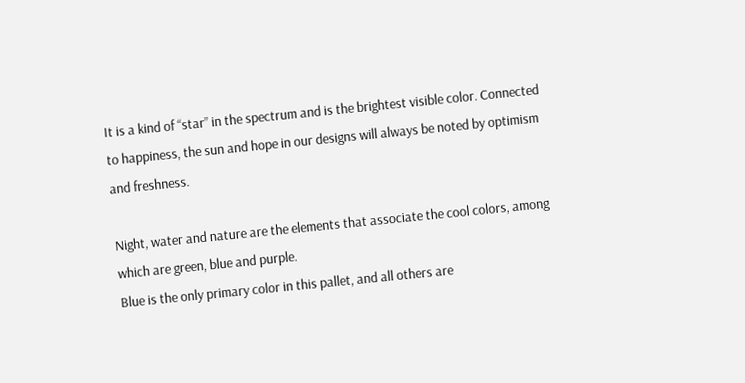It is a kind of “star” in the spectrum and is the brightest visible color. Connected to happiness, the sun and hope in our designs will always be noted by optimism and freshness.

Night, water and nature are the elements that associate the cool colors, among which are green, blue and purple.
Blue is the only primary color in this pallet, and all others are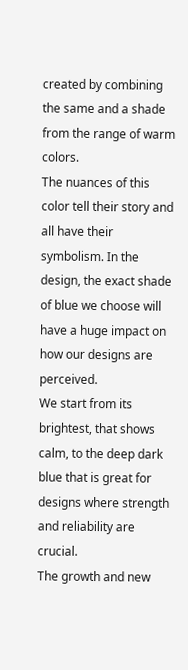created by combining the same and a shade from the range of warm colors.
The nuances of this color tell their story and all have their symbolism. In the design, the exact shade of blue we choose will have a huge impact on how our designs are perceived.
We start from its brightest, that shows calm, to the deep dark blue that is great for designs where strength and reliability are crucial.
The growth and new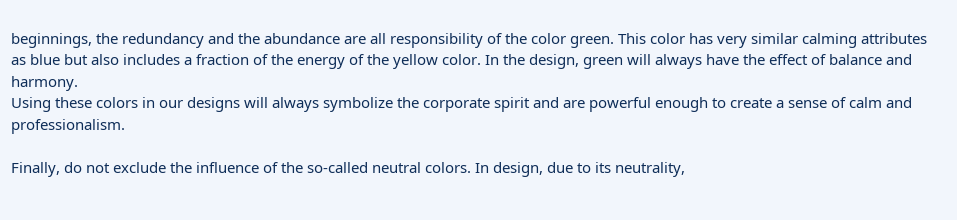beginnings, the redundancy and the abundance are all responsibility of the color green. This color has very similar calming attributes as blue but also includes a fraction of the energy of the yellow color. In the design, green will always have the effect of balance and harmony.
Using these colors in our designs will always symbolize the corporate spirit and are powerful enough to create a sense of calm and professionalism.

Finally, do not exclude the influence of the so-called neutral colors. In design, due to its neutrality,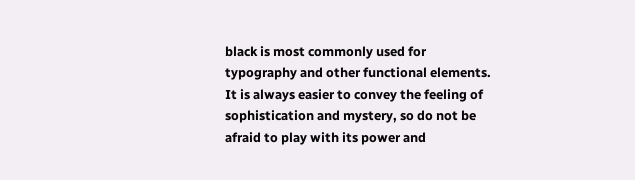black is most commonly used for typography and other functional elements. It is always easier to convey the feeling of sophistication and mystery, so do not be afraid to play with its power and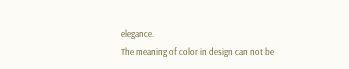elegance.
The meaning of color in design can not be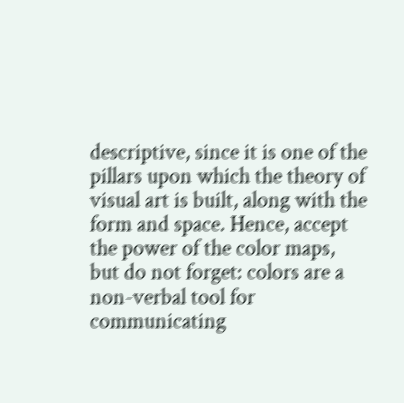descriptive, since it is one of the pillars upon which the theory of visual art is built, along with the form and space. Hence, accept the power of the color maps, but do not forget: colors are a non-verbal tool for communicating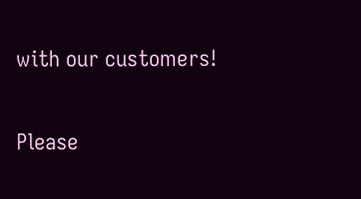with our customers!

Please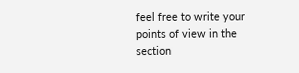feel free to write your points of view in the section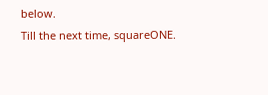below.
Till the next time, squareONE.